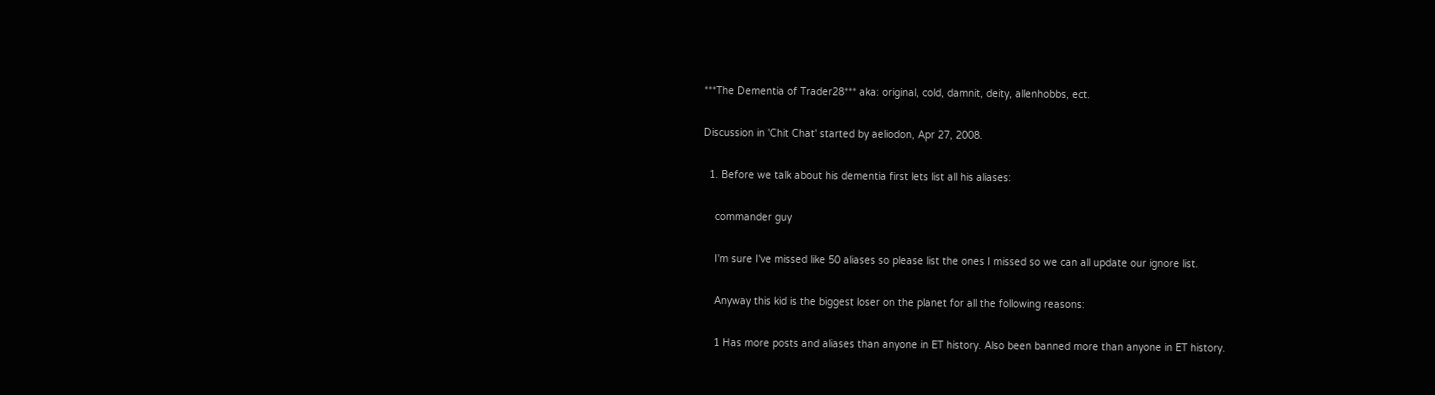***The Dementia of Trader28*** aka: original, cold, damnit, deity, allenhobbs, ect.

Discussion in 'Chit Chat' started by aeliodon, Apr 27, 2008.

  1. Before we talk about his dementia first lets list all his aliases:

    commander guy

    I'm sure I've missed like 50 aliases so please list the ones I missed so we can all update our ignore list.

    Anyway this kid is the biggest loser on the planet for all the following reasons:

    1 Has more posts and aliases than anyone in ET history. Also been banned more than anyone in ET history.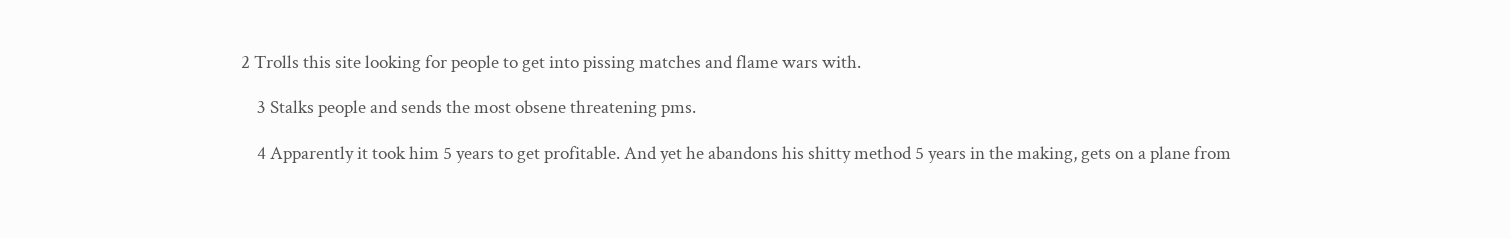2 Trolls this site looking for people to get into pissing matches and flame wars with.

    3 Stalks people and sends the most obsene threatening pms.

    4 Apparently it took him 5 years to get profitable. And yet he abandons his shitty method 5 years in the making, gets on a plane from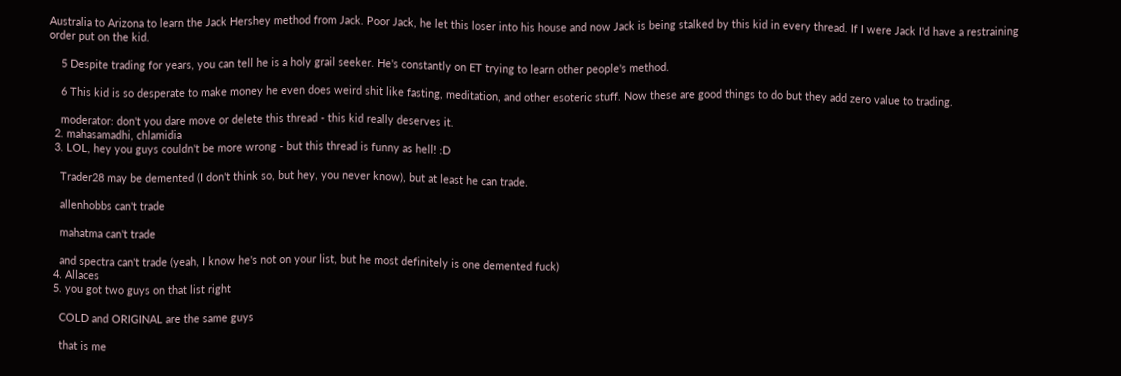Australia to Arizona to learn the Jack Hershey method from Jack. Poor Jack, he let this loser into his house and now Jack is being stalked by this kid in every thread. If I were Jack I'd have a restraining order put on the kid.

    5 Despite trading for years, you can tell he is a holy grail seeker. He's constantly on ET trying to learn other people's method.

    6 This kid is so desperate to make money he even does weird shit like fasting, meditation, and other esoteric stuff. Now these are good things to do but they add zero value to trading.

    moderator: don't you dare move or delete this thread - this kid really deserves it.
  2. mahasamadhi, chlamidia
  3. LOL, hey you guys couldn't be more wrong - but this thread is funny as hell! :D

    Trader28 may be demented (I don't think so, but hey, you never know), but at least he can trade.

    allenhobbs can't trade

    mahatma can't trade

    and spectra can't trade (yeah, I know he's not on your list, but he most definitely is one demented fuck)
  4. Allaces
  5. you got two guys on that list right

    COLD and ORIGINAL are the same guys

    that is me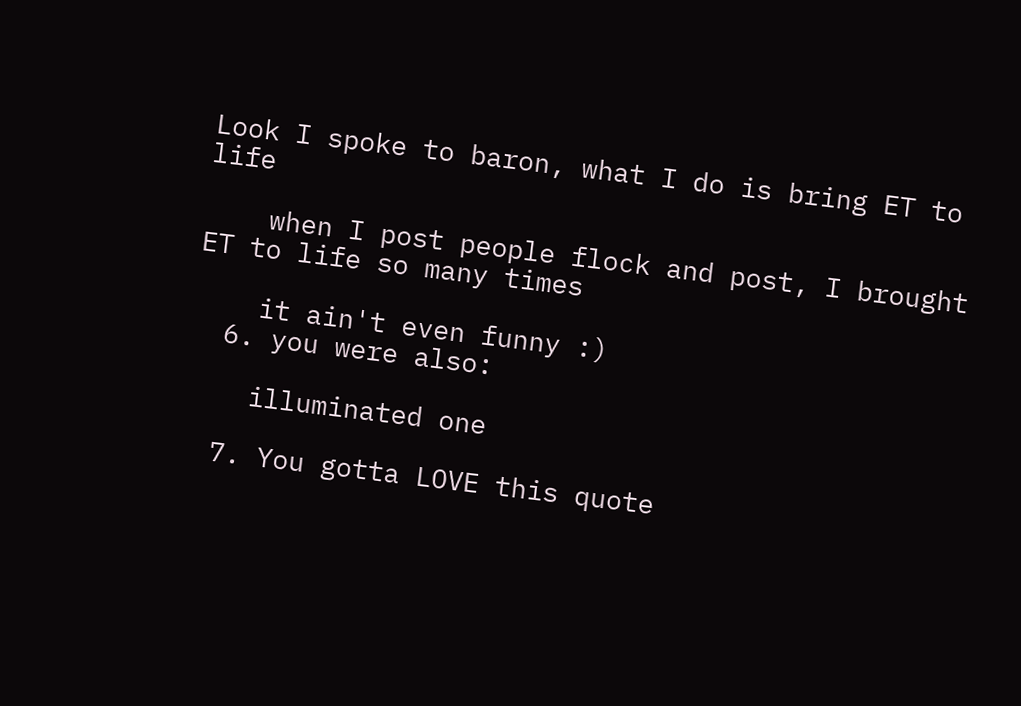Look I spoke to baron, what I do is bring ET to life

    when I post people flock and post, I brought ET to life so many times

    it ain't even funny :)
  6. you were also:

    illuminated one

  7. You gotta LOVE this quote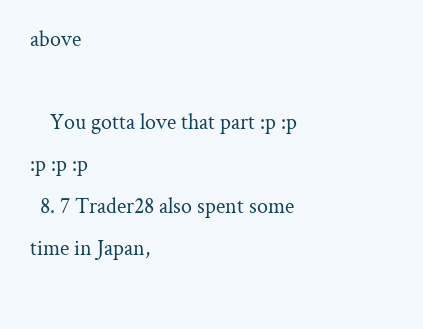above

    You gotta love that part :p :p :p :p :p
  8. 7 Trader28 also spent some time in Japan,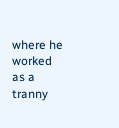where he worked as a tranny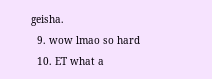geisha.
  9. wow lmao so hard
  10. ET what a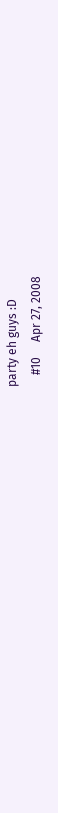party eh guys :D
    #10     Apr 27, 2008